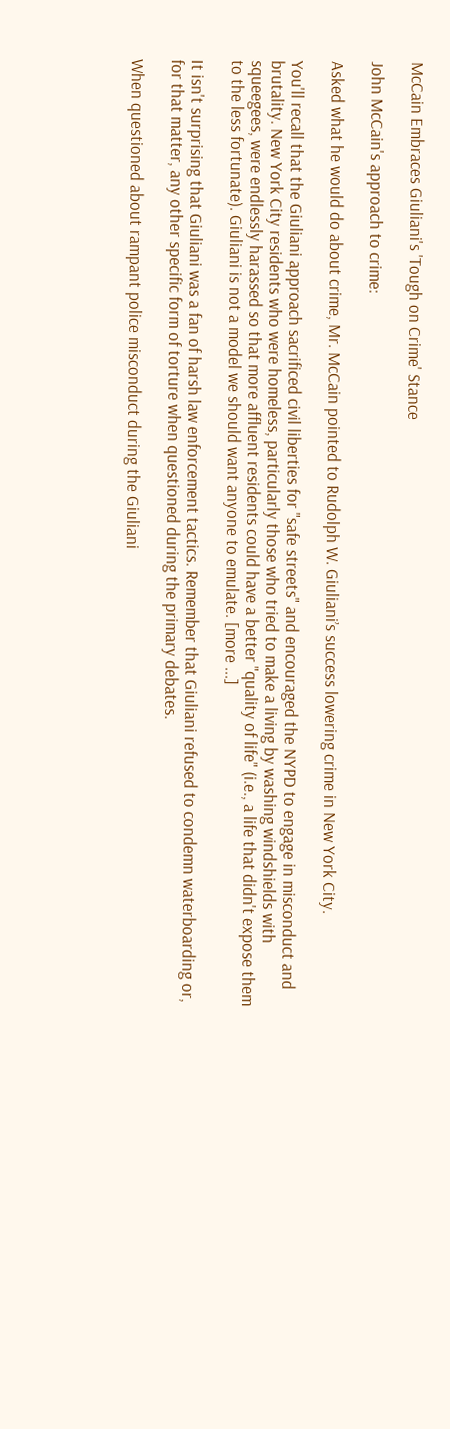McCain Embraces Giuliani's 'Tough on Crime' Stance

John McCain's approach to crime:

Asked what he would do about crime, Mr. McCain pointed to Rudolph W. Giuliani’s success lowering crime in New York City.

You'll recall that the Giuliani approach sacrificed civil liberties for "safe streets" and encouraged the NYPD to engage in misconduct and brutality. New York City residents who were homeless, particularly those who tried to make a living by washing windshields with squeegees, were endlessly harassed so that more affluent residents could have a better "quality of life" (i.e., a life that didn't expose them to the less fortunate). Giuliani is not a model we should want anyone to emulate. [more ...]

It isn't surprising that Giuliani was a fan of harsh law enforcement tactics. Remember that Giuliani refused to condemn waterboarding or, for that matter, any other specific form of torture when questioned during the primary debates.

When questioned about rampant police misconduct during the Giuliani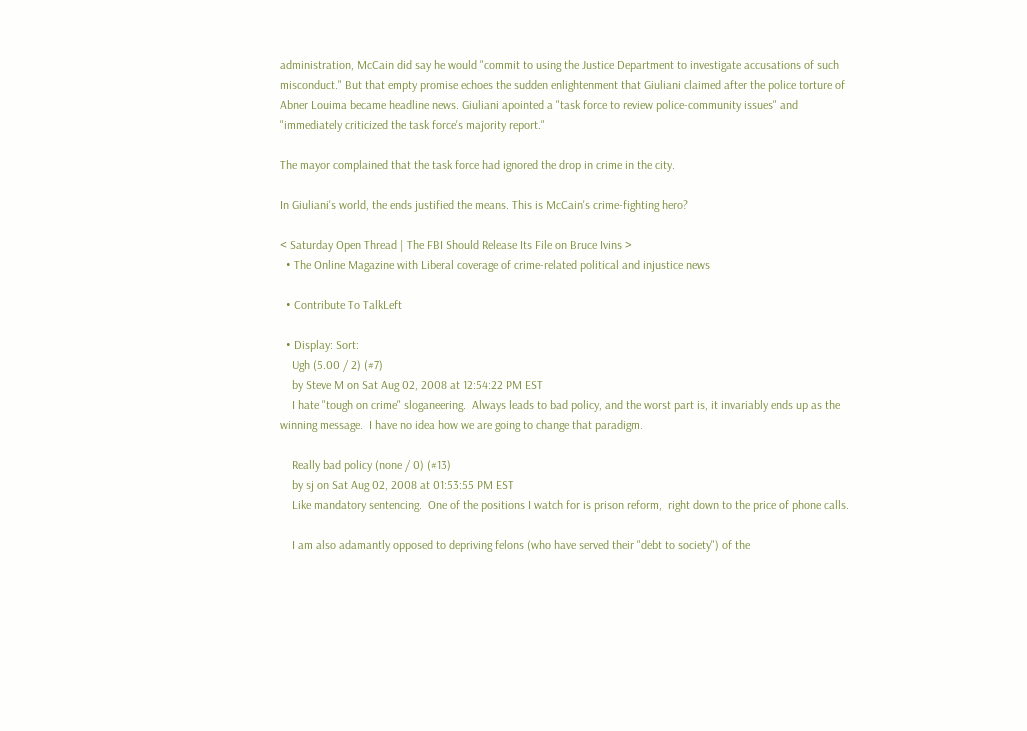administration, McCain did say he would "commit to using the Justice Department to investigate accusations of such misconduct." But that empty promise echoes the sudden enlightenment that Giuliani claimed after the police torture of Abner Louima became headline news. Giuliani apointed a "task force to review police-community issues" and "immediately criticized the task force's majority report."

The mayor complained that the task force had ignored the drop in crime in the city.

In Giuliani's world, the ends justified the means. This is McCain's crime-fighting hero?

< Saturday Open Thread | The FBI Should Release Its File on Bruce Ivins >
  • The Online Magazine with Liberal coverage of crime-related political and injustice news

  • Contribute To TalkLeft

  • Display: Sort:
    Ugh (5.00 / 2) (#7)
    by Steve M on Sat Aug 02, 2008 at 12:54:22 PM EST
    I hate "tough on crime" sloganeering.  Always leads to bad policy, and the worst part is, it invariably ends up as the winning message.  I have no idea how we are going to change that paradigm.

    Really bad policy (none / 0) (#13)
    by sj on Sat Aug 02, 2008 at 01:53:55 PM EST
    Like mandatory sentencing.  One of the positions I watch for is prison reform,  right down to the price of phone calls.

    I am also adamantly opposed to depriving felons (who have served their "debt to society") of the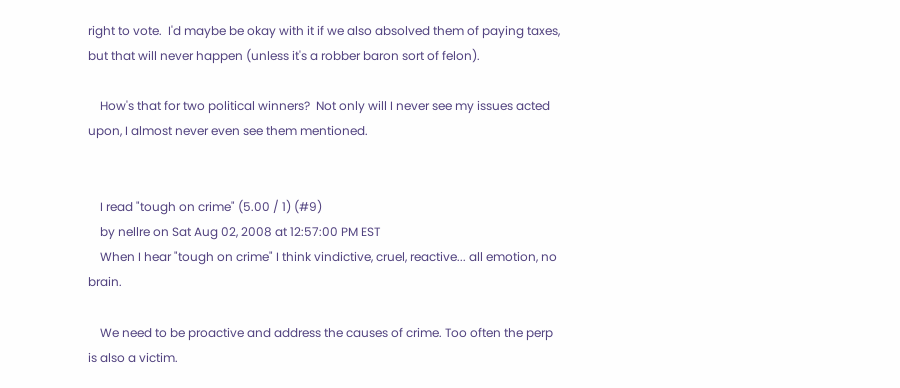right to vote.  I'd maybe be okay with it if we also absolved them of paying taxes, but that will never happen (unless it's a robber baron sort of felon).

    How's that for two political winners?  Not only will I never see my issues acted upon, I almost never even see them mentioned.


    I read "tough on crime" (5.00 / 1) (#9)
    by nellre on Sat Aug 02, 2008 at 12:57:00 PM EST
    When I hear "tough on crime" I think vindictive, cruel, reactive... all emotion, no brain.

    We need to be proactive and address the causes of crime. Too often the perp is also a victim.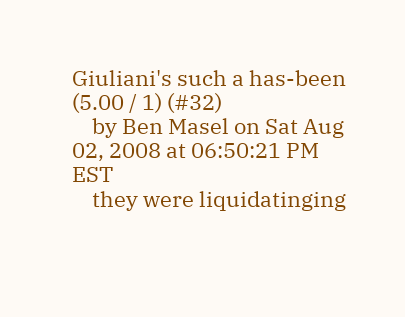Giuliani's such a has-been (5.00 / 1) (#32)
    by Ben Masel on Sat Aug 02, 2008 at 06:50:21 PM EST
    they were liquidatinging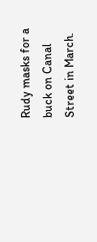Rudy masks for a buck on Canal Street in March.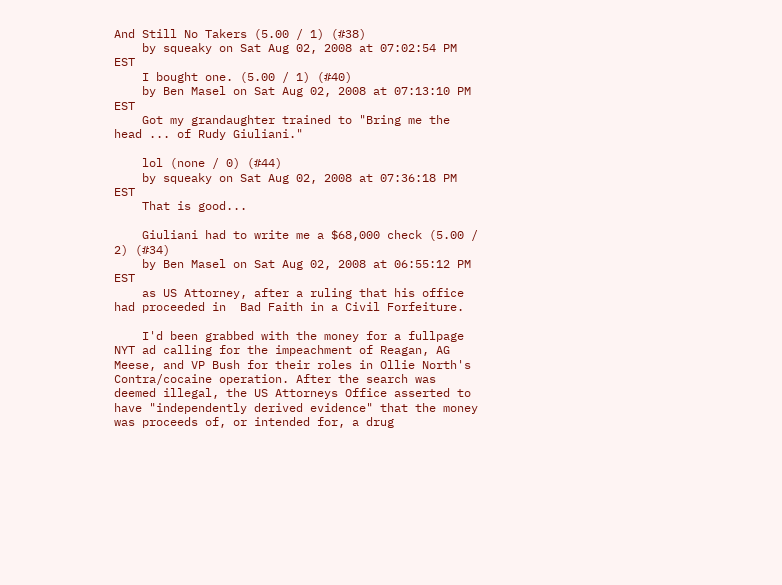And Still No Takers (5.00 / 1) (#38)
    by squeaky on Sat Aug 02, 2008 at 07:02:54 PM EST
    I bought one. (5.00 / 1) (#40)
    by Ben Masel on Sat Aug 02, 2008 at 07:13:10 PM EST
    Got my grandaughter trained to "Bring me the head ... of Rudy Giuliani."

    lol (none / 0) (#44)
    by squeaky on Sat Aug 02, 2008 at 07:36:18 PM EST
    That is good...

    Giuliani had to write me a $68,000 check (5.00 / 2) (#34)
    by Ben Masel on Sat Aug 02, 2008 at 06:55:12 PM EST
    as US Attorney, after a ruling that his office had proceeded in  Bad Faith in a Civil Forfeiture.

    I'd been grabbed with the money for a fullpage NYT ad calling for the impeachment of Reagan, AG Meese, and VP Bush for their roles in Ollie North's Contra/cocaine operation. After the search was deemed illegal, the US Attorneys Office asserted to have "independently derived evidence" that the money was proceeds of, or intended for, a drug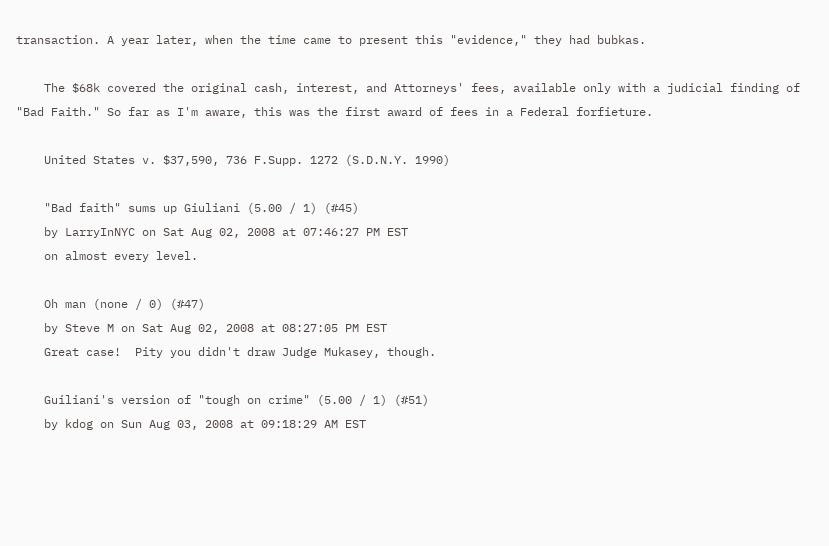transaction. A year later, when the time came to present this "evidence," they had bubkas.

    The $68k covered the original cash, interest, and Attorneys' fees, available only with a judicial finding of "Bad Faith." So far as I'm aware, this was the first award of fees in a Federal forfieture.

    United States v. $37,590, 736 F.Supp. 1272 (S.D.N.Y. 1990)

    "Bad faith" sums up Giuliani (5.00 / 1) (#45)
    by LarryInNYC on Sat Aug 02, 2008 at 07:46:27 PM EST
    on almost every level.

    Oh man (none / 0) (#47)
    by Steve M on Sat Aug 02, 2008 at 08:27:05 PM EST
    Great case!  Pity you didn't draw Judge Mukasey, though.

    Guiliani's version of "tough on crime" (5.00 / 1) (#51)
    by kdog on Sun Aug 03, 2008 at 09:18:29 AM EST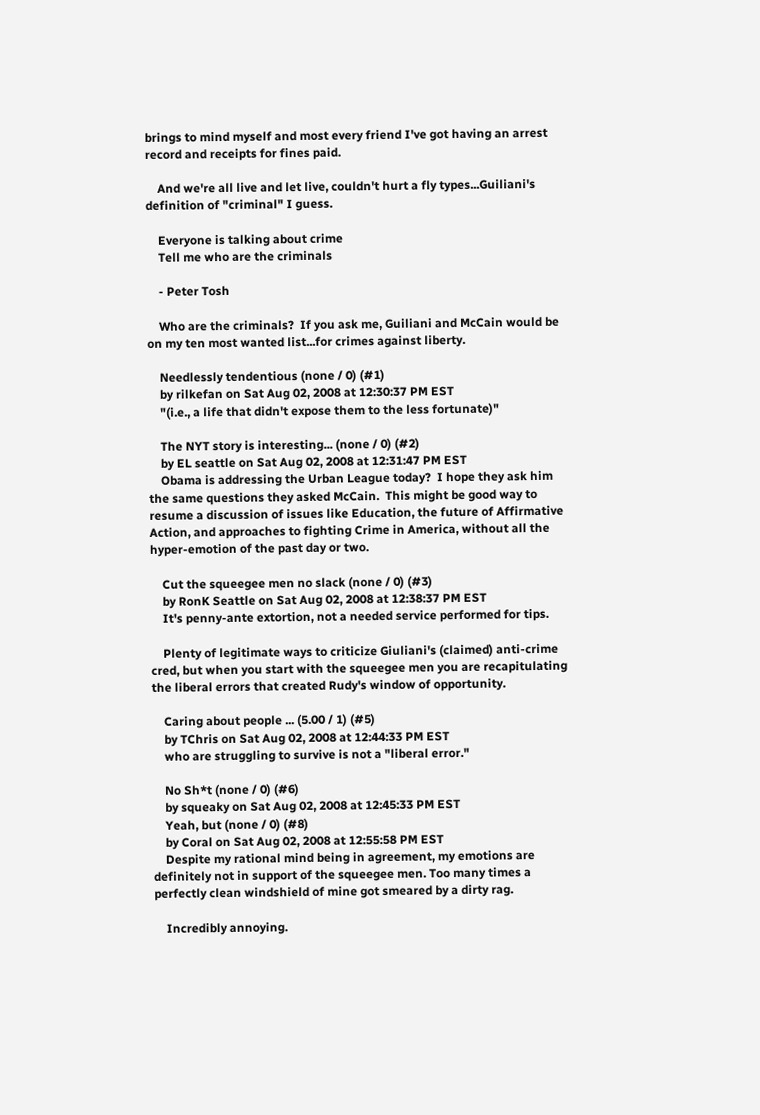brings to mind myself and most every friend I've got having an arrest record and receipts for fines paid.

    And we're all live and let live, couldn't hurt a fly types...Guiliani's definition of "criminal" I guess.

    Everyone is talking about crime
    Tell me who are the criminals

    - Peter Tosh

    Who are the criminals?  If you ask me, Guiliani and McCain would be on my ten most wanted list...for crimes against liberty.

    Needlessly tendentious (none / 0) (#1)
    by rilkefan on Sat Aug 02, 2008 at 12:30:37 PM EST
    "(i.e., a life that didn't expose them to the less fortunate)"

    The NYT story is interesting... (none / 0) (#2)
    by EL seattle on Sat Aug 02, 2008 at 12:31:47 PM EST
    Obama is addressing the Urban League today?  I hope they ask him the same questions they asked McCain.  This might be good way to resume a discussion of issues like Education, the future of Affirmative Action, and approaches to fighting Crime in America, without all the hyper-emotion of the past day or two.

    Cut the squeegee men no slack (none / 0) (#3)
    by RonK Seattle on Sat Aug 02, 2008 at 12:38:37 PM EST
    It's penny-ante extortion, not a needed service performed for tips.

    Plenty of legitimate ways to criticize Giuliani's (claimed) anti-crime cred, but when you start with the squeegee men you are recapitulating the liberal errors that created Rudy's window of opportunity.

    Caring about people ... (5.00 / 1) (#5)
    by TChris on Sat Aug 02, 2008 at 12:44:33 PM EST
    who are struggling to survive is not a "liberal error."

    No Sh*t (none / 0) (#6)
    by squeaky on Sat Aug 02, 2008 at 12:45:33 PM EST
    Yeah, but (none / 0) (#8)
    by Coral on Sat Aug 02, 2008 at 12:55:58 PM EST
    Despite my rational mind being in agreement, my emotions are definitely not in support of the squeegee men. Too many times a perfectly clean windshield of mine got smeared by a dirty rag.

    Incredibly annoying.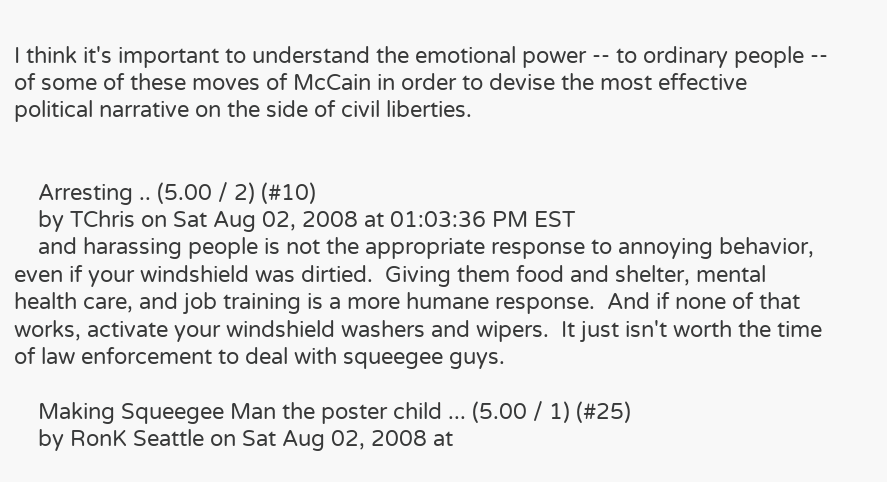I think it's important to understand the emotional power -- to ordinary people -- of some of these moves of McCain in order to devise the most effective political narrative on the side of civil liberties.


    Arresting .. (5.00 / 2) (#10)
    by TChris on Sat Aug 02, 2008 at 01:03:36 PM EST
    and harassing people is not the appropriate response to annoying behavior, even if your windshield was dirtied.  Giving them food and shelter, mental health care, and job training is a more humane response.  And if none of that works, activate your windshield washers and wipers.  It just isn't worth the time of law enforcement to deal with squeegee guys.

    Making Squeegee Man the poster child ... (5.00 / 1) (#25)
    by RonK Seattle on Sat Aug 02, 2008 at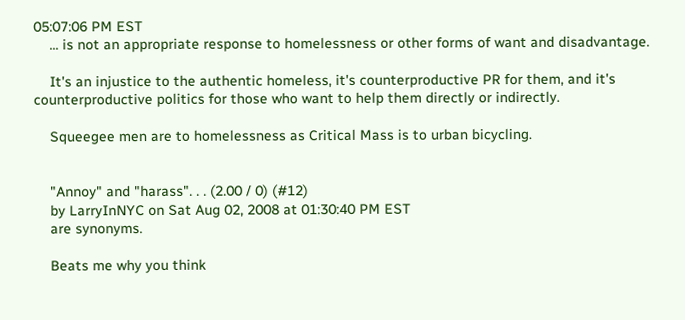05:07:06 PM EST
    ... is not an appropriate response to homelessness or other forms of want and disadvantage.

    It's an injustice to the authentic homeless, it's counterproductive PR for them, and it's counterproductive politics for those who want to help them directly or indirectly.

    Squeegee men are to homelessness as Critical Mass is to urban bicycling.


    "Annoy" and "harass". . . (2.00 / 0) (#12)
    by LarryInNYC on Sat Aug 02, 2008 at 01:30:40 PM EST
    are synonyms.

    Beats me why you think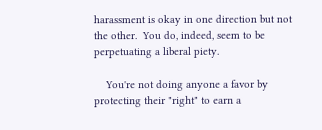harassment is okay in one direction but not the other.  You do, indeed, seem to be perpetuating a liberal piety.

    You're not doing anyone a favor by protecting their "right" to earn a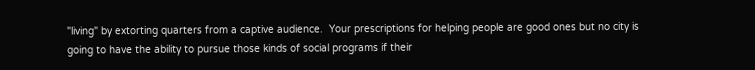"living" by extorting quarters from a captive audience.  Your prescriptions for helping people are good ones but no city is going to have the ability to pursue those kinds of social programs if their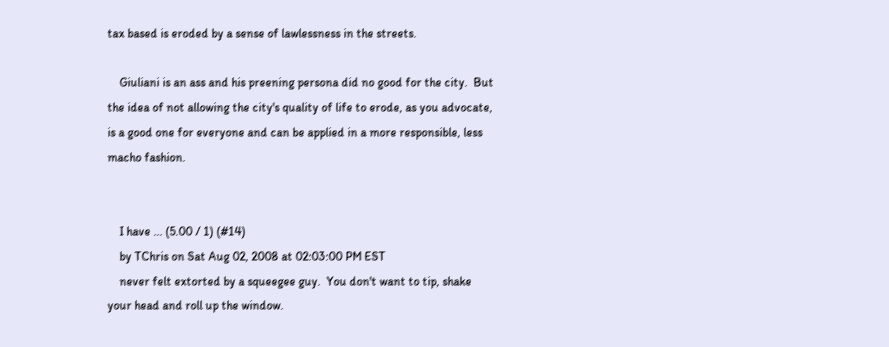tax based is eroded by a sense of lawlessness in the streets.

    Giuliani is an ass and his preening persona did no good for the city.  But the idea of not allowing the city's quality of life to erode, as you advocate, is a good one for everyone and can be applied in a more responsible, less macho fashion.


    I have ... (5.00 / 1) (#14)
    by TChris on Sat Aug 02, 2008 at 02:03:00 PM EST
    never felt extorted by a squeegee guy.  You don't want to tip, shake your head and roll up the window.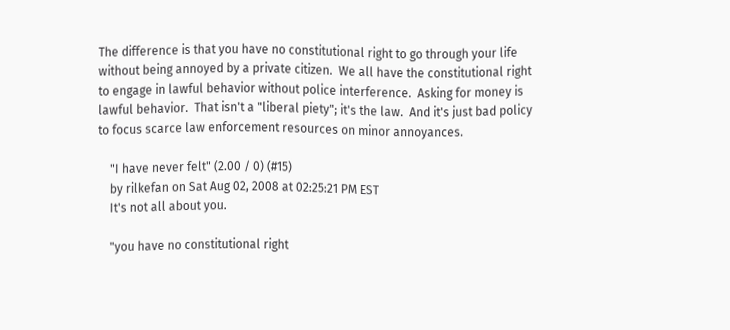The difference is that you have no constitutional right to go through your life without being annoyed by a private citizen.  We all have the constitutional right to engage in lawful behavior without police interference.  Asking for money is lawful behavior.  That isn't a "liberal piety"; it's the law.  And it's just bad policy to focus scarce law enforcement resources on minor annoyances.

    "I have never felt" (2.00 / 0) (#15)
    by rilkefan on Sat Aug 02, 2008 at 02:25:21 PM EST
    It's not all about you.

    "you have no constitutional right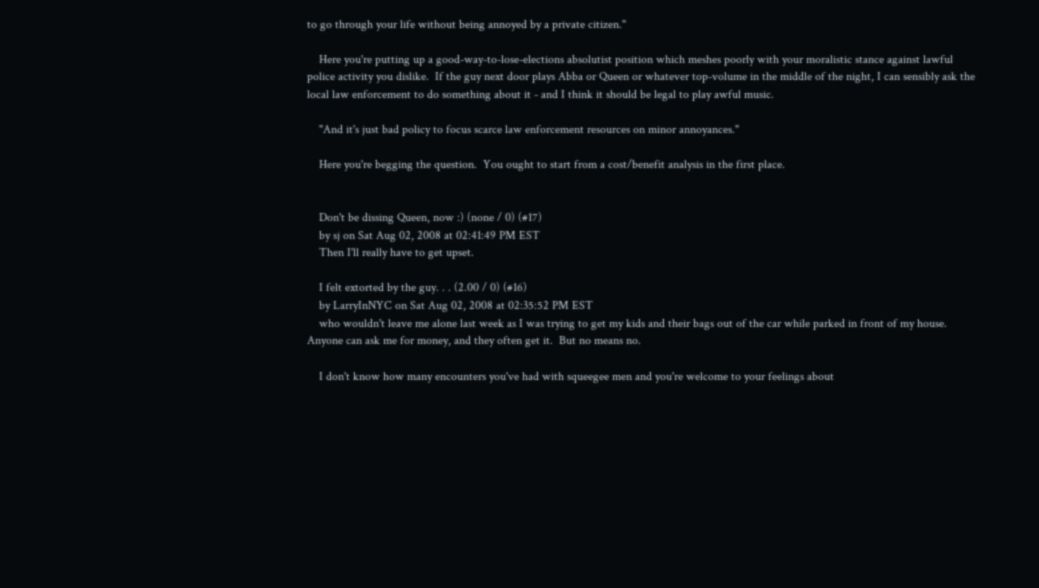to go through your life without being annoyed by a private citizen."

    Here you're putting up a good-way-to-lose-elections absolutist position which meshes poorly with your moralistic stance against lawful police activity you dislike.  If the guy next door plays Abba or Queen or whatever top-volume in the middle of the night, I can sensibly ask the local law enforcement to do something about it - and I think it should be legal to play awful music.

    "And it's just bad policy to focus scarce law enforcement resources on minor annoyances."

    Here you're begging the question.  You ought to start from a cost/benefit analysis in the first place.


    Don't be dissing Queen, now :) (none / 0) (#17)
    by sj on Sat Aug 02, 2008 at 02:41:49 PM EST
    Then I'll really have to get upset.

    I felt extorted by the guy. . . (2.00 / 0) (#16)
    by LarryInNYC on Sat Aug 02, 2008 at 02:35:52 PM EST
    who wouldn't leave me alone last week as I was trying to get my kids and their bags out of the car while parked in front of my house.  Anyone can ask me for money, and they often get it.  But no means no.

    I don't know how many encounters you've had with squeegee men and you're welcome to your feelings about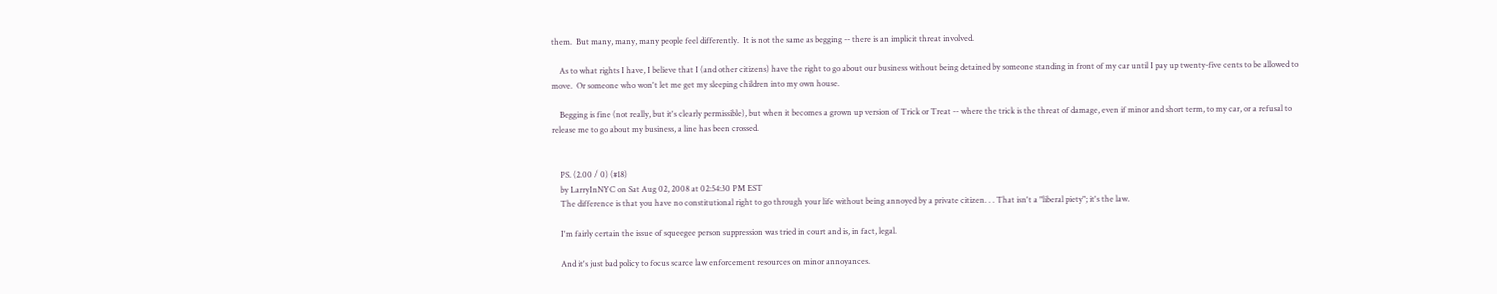them.  But many, many, many people feel differently.  It is not the same as begging -- there is an implicit threat involved.

    As to what rights I have, I believe that I (and other citizens) have the right to go about our business without being detained by someone standing in front of my car until I pay up twenty-five cents to be allowed to move.  Or someone who won't let me get my sleeping children into my own house.

    Begging is fine (not really, but it's clearly permissible), but when it becomes a grown up version of Trick or Treat -- where the trick is the threat of damage, even if minor and short term, to my car, or a refusal to release me to go about my business, a line has been crossed.


    PS. (2.00 / 0) (#18)
    by LarryInNYC on Sat Aug 02, 2008 at 02:54:30 PM EST
    The difference is that you have no constitutional right to go through your life without being annoyed by a private citizen. . . That isn't a "liberal piety"; it's the law.

    I'm fairly certain the issue of squeegee person suppression was tried in court and is, in fact, legal.

    And it's just bad policy to focus scarce law enforcement resources on minor annoyances.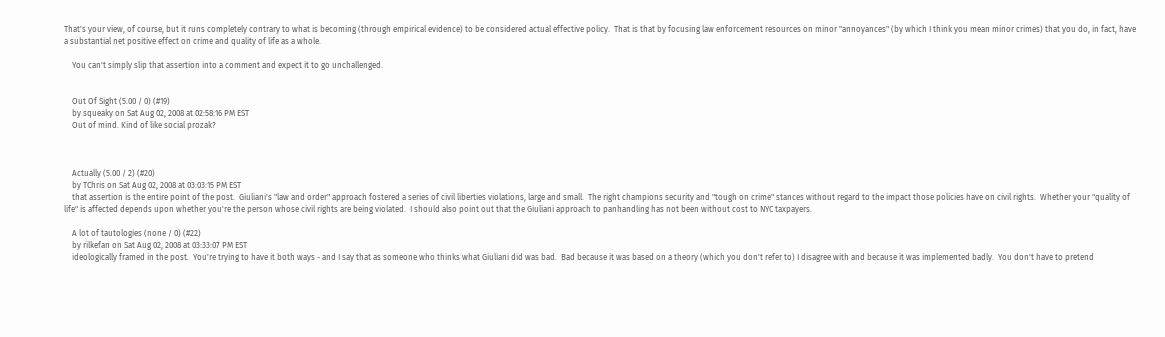That's your view, of course, but it runs completely contrary to what is becoming (through empirical evidence) to be considered actual effective policy.  That is that by focusing law enforcement resources on minor "annoyances" (by which I think you mean minor crimes) that you do, in fact, have a substantial net positive effect on crime and quality of life as a whole.

    You can't simply slip that assertion into a comment and expect it to go unchallenged.


    Out Of Sight (5.00 / 0) (#19)
    by squeaky on Sat Aug 02, 2008 at 02:58:16 PM EST
    Out of mind. Kind of like social prozak?



    Actually (5.00 / 2) (#20)
    by TChris on Sat Aug 02, 2008 at 03:03:15 PM EST
    that assertion is the entire point of the post.  Giuliani's "law and order" approach fostered a series of civil liberties violations, large and small.  The right champions security and "tough on crime" stances without regard to the impact those policies have on civil rights.  Whether your "quality of life" is affected depends upon whether you're the person whose civil rights are being violated.  I should also point out that the Giuliani approach to panhandling has not been without cost to NYC taxpayers.

    A lot of tautologies (none / 0) (#22)
    by rilkefan on Sat Aug 02, 2008 at 03:33:07 PM EST
    ideologically framed in the post.  You're trying to have it both ways - and I say that as someone who thinks what Giuliani did was bad.  Bad because it was based on a theory (which you don't refer to) I disagree with and because it was implemented badly.  You don't have to pretend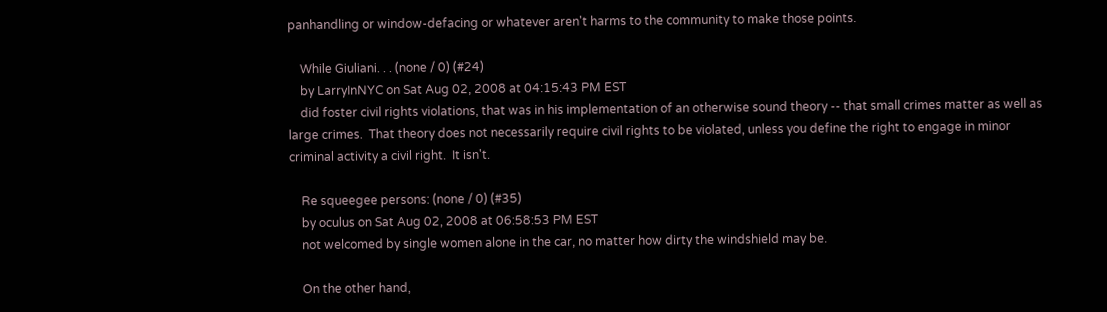panhandling or window-defacing or whatever aren't harms to the community to make those points.

    While Giuliani. . . (none / 0) (#24)
    by LarryInNYC on Sat Aug 02, 2008 at 04:15:43 PM EST
    did foster civil rights violations, that was in his implementation of an otherwise sound theory -- that small crimes matter as well as large crimes.  That theory does not necessarily require civil rights to be violated, unless you define the right to engage in minor criminal activity a civil right.  It isn't.

    Re squeegee persons: (none / 0) (#35)
    by oculus on Sat Aug 02, 2008 at 06:58:53 PM EST
    not welcomed by single women alone in the car, no matter how dirty the windshield may be.

    On the other hand,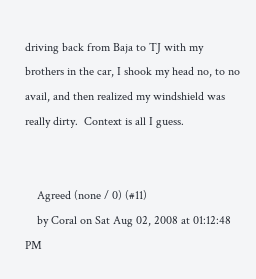driving back from Baja to TJ with my brothers in the car, I shook my head no, to no avail, and then realized my windshield was really dirty.  Context is all I guess.


    Agreed (none / 0) (#11)
    by Coral on Sat Aug 02, 2008 at 01:12:48 PM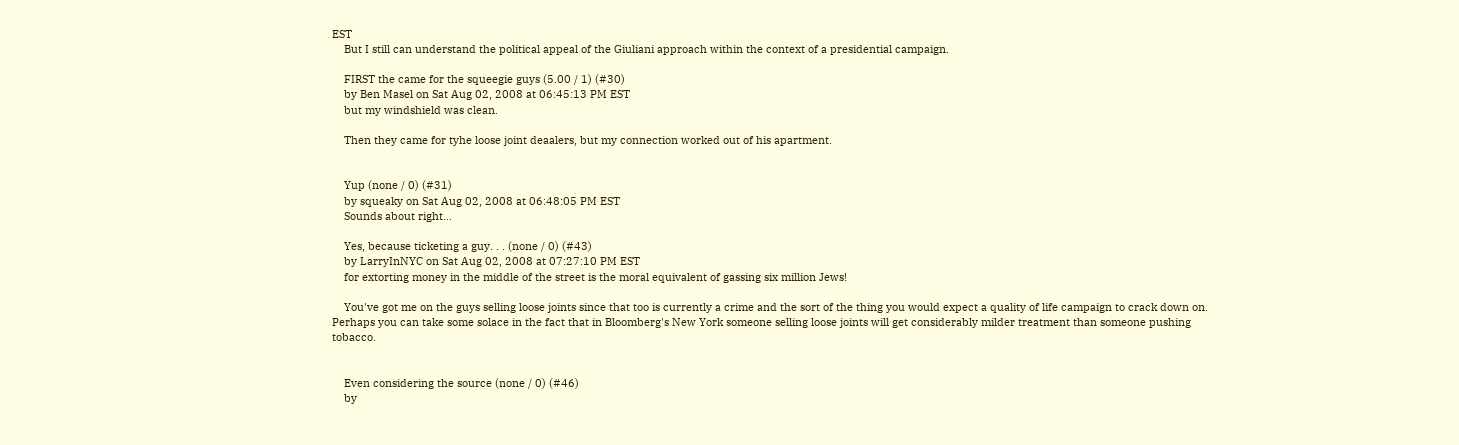EST
    But I still can understand the political appeal of the Giuliani approach within the context of a presidential campaign.

    FIRST the came for the squeegie guys (5.00 / 1) (#30)
    by Ben Masel on Sat Aug 02, 2008 at 06:45:13 PM EST
    but my windshield was clean.

    Then they came for tyhe loose joint deaalers, but my connection worked out of his apartment.


    Yup (none / 0) (#31)
    by squeaky on Sat Aug 02, 2008 at 06:48:05 PM EST
    Sounds about right...

    Yes, because ticketing a guy. . . (none / 0) (#43)
    by LarryInNYC on Sat Aug 02, 2008 at 07:27:10 PM EST
    for extorting money in the middle of the street is the moral equivalent of gassing six million Jews!

    You've got me on the guys selling loose joints since that too is currently a crime and the sort of the thing you would expect a quality of life campaign to crack down on.  Perhaps you can take some solace in the fact that in Bloomberg's New York someone selling loose joints will get considerably milder treatment than someone pushing tobacco.


    Even considering the source (none / 0) (#46)
    by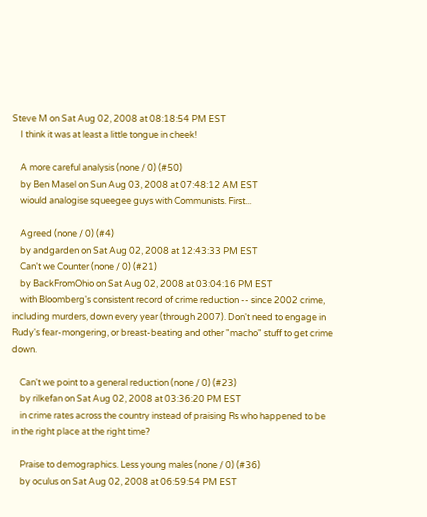Steve M on Sat Aug 02, 2008 at 08:18:54 PM EST
    I think it was at least a little tongue in cheek!

    A more careful analysis (none / 0) (#50)
    by Ben Masel on Sun Aug 03, 2008 at 07:48:12 AM EST
    wiould analogise squeegee guys with Communists. First...

    Agreed (none / 0) (#4)
    by andgarden on Sat Aug 02, 2008 at 12:43:33 PM EST
    Can't we Counter (none / 0) (#21)
    by BackFromOhio on Sat Aug 02, 2008 at 03:04:16 PM EST
    with Bloomberg's consistent record of crime reduction -- since 2002 crime, including murders, down every year (through 2007). Don't need to engage in Rudy's fear-mongering, or breast-beating and other "macho" stuff to get crime down.

    Can't we point to a general reduction (none / 0) (#23)
    by rilkefan on Sat Aug 02, 2008 at 03:36:20 PM EST
    in crime rates across the country instead of praising Rs who happened to be in the right place at the right time?

    Praise to demographics. Less young males (none / 0) (#36)
    by oculus on Sat Aug 02, 2008 at 06:59:54 PM EST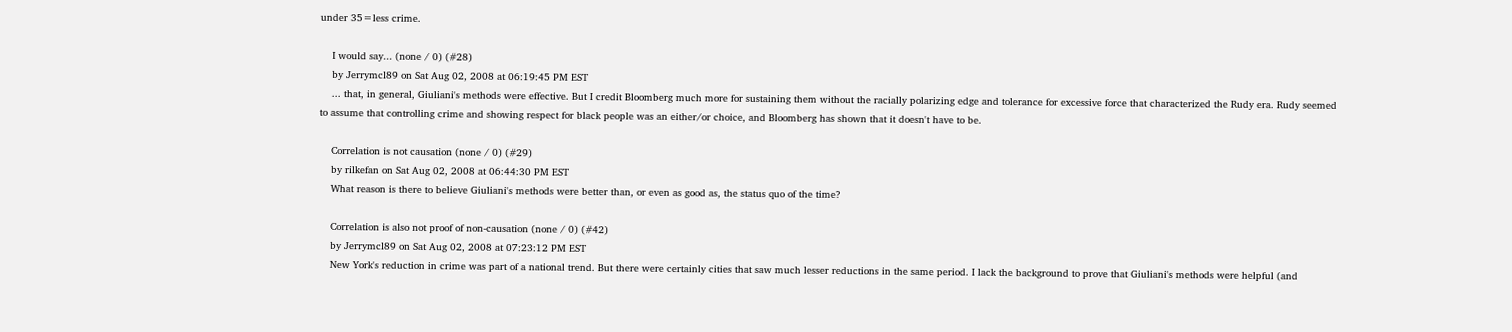under 35=less crime.

    I would say... (none / 0) (#28)
    by Jerrymcl89 on Sat Aug 02, 2008 at 06:19:45 PM EST
    ... that, in general, Giuliani's methods were effective. But I credit Bloomberg much more for sustaining them without the racially polarizing edge and tolerance for excessive force that characterized the Rudy era. Rudy seemed to assume that controlling crime and showing respect for black people was an either/or choice, and Bloomberg has shown that it doesn't have to be.

    Correlation is not causation (none / 0) (#29)
    by rilkefan on Sat Aug 02, 2008 at 06:44:30 PM EST
    What reason is there to believe Giuliani's methods were better than, or even as good as, the status quo of the time?

    Correlation is also not proof of non-causation (none / 0) (#42)
    by Jerrymcl89 on Sat Aug 02, 2008 at 07:23:12 PM EST
    New York's reduction in crime was part of a national trend. But there were certainly cities that saw much lesser reductions in the same period. I lack the background to prove that Giuliani's methods were helpful (and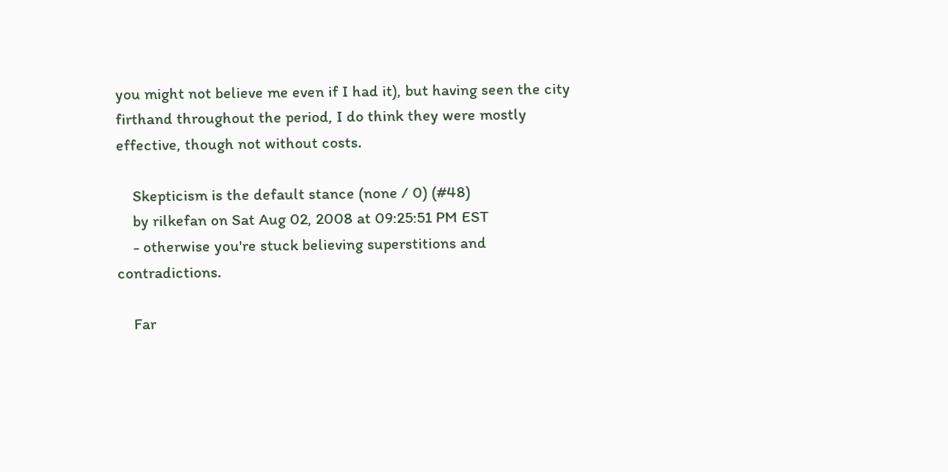you might not believe me even if I had it), but having seen the city firthand throughout the period, I do think they were mostly effective, though not without costs.

    Skepticism is the default stance (none / 0) (#48)
    by rilkefan on Sat Aug 02, 2008 at 09:25:51 PM EST
    - otherwise you're stuck believing superstitions and contradictions.

    Far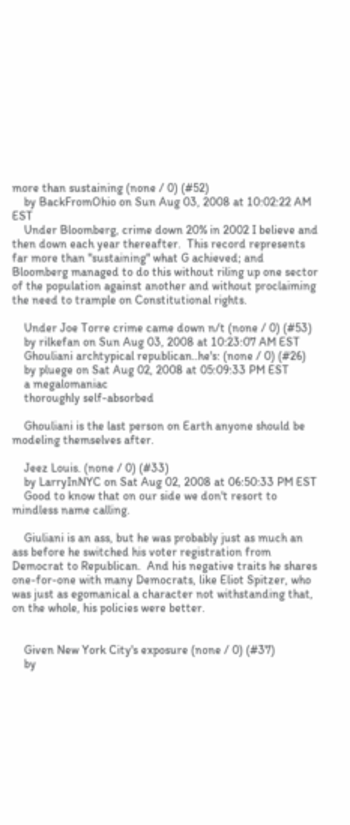more than sustaining (none / 0) (#52)
    by BackFromOhio on Sun Aug 03, 2008 at 10:02:22 AM EST
    Under Bloomberg, crime down 20% in 2002 I believe and then down each year thereafter.  This record represents far more than "sustaining" what G achieved; and Bloomberg managed to do this without riling up one sector of the population against another and without proclaiming the need to trample on Constitutional rights.

    Under Joe Torre crime came down n/t (none / 0) (#53)
    by rilkefan on Sun Aug 03, 2008 at 10:23:07 AM EST
    Ghouliani archtypical republican..he's: (none / 0) (#26)
    by pluege on Sat Aug 02, 2008 at 05:09:33 PM EST
    a megalomaniac
    thoroughly self-absorbed

    Ghouliani is the last person on Earth anyone should be modeling themselves after.

    Jeez Louis. (none / 0) (#33)
    by LarryInNYC on Sat Aug 02, 2008 at 06:50:33 PM EST
    Good to know that on our side we don't resort to mindless name calling.

    Giuliani is an ass, but he was probably just as much an ass before he switched his voter registration from Democrat to Republican.  And his negative traits he shares one-for-one with many Democrats, like Eliot Spitzer, who was just as egomanical a character not withstanding that, on the whole, his policies were better.


    Given New York City's exposure (none / 0) (#37)
    by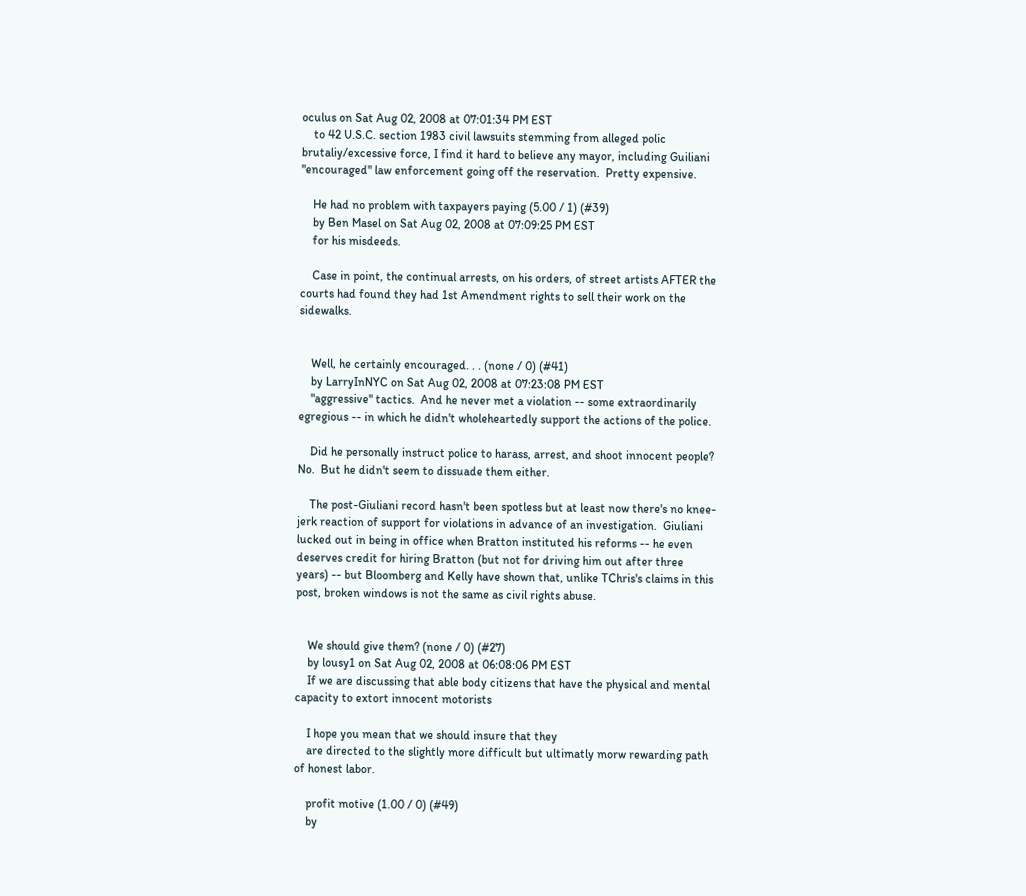oculus on Sat Aug 02, 2008 at 07:01:34 PM EST
    to 42 U.S.C. section 1983 civil lawsuits stemming from alleged polic brutaliy/excessive force, I find it hard to believe any mayor, including Guiliani "encouraged" law enforcement going off the reservation.  Pretty expensive.

    He had no problem with taxpayers paying (5.00 / 1) (#39)
    by Ben Masel on Sat Aug 02, 2008 at 07:09:25 PM EST
    for his misdeeds.

    Case in point, the continual arrests, on his orders, of street artists AFTER the courts had found they had 1st Amendment rights to sell their work on the sidewalks.


    Well, he certainly encouraged. . . (none / 0) (#41)
    by LarryInNYC on Sat Aug 02, 2008 at 07:23:08 PM EST
    "aggressive" tactics.  And he never met a violation -- some extraordinarily egregious -- in which he didn't wholeheartedly support the actions of the police.

    Did he personally instruct police to harass, arrest, and shoot innocent people?  No.  But he didn't seem to dissuade them either.

    The post-Giuliani record hasn't been spotless but at least now there's no knee-jerk reaction of support for violations in advance of an investigation.  Giuliani lucked out in being in office when Bratton instituted his reforms -- he even deserves credit for hiring Bratton (but not for driving him out after three years) -- but Bloomberg and Kelly have shown that, unlike TChris's claims in this post, broken windows is not the same as civil rights abuse.


    We should give them? (none / 0) (#27)
    by lousy1 on Sat Aug 02, 2008 at 06:08:06 PM EST
    If we are discussing that able body citizens that have the physical and mental capacity to extort innocent motorists

    I hope you mean that we should insure that they
    are directed to the slightly more difficult but ultimatly morw rewarding path of honest labor.

    profit motive (1.00 / 0) (#49)
    by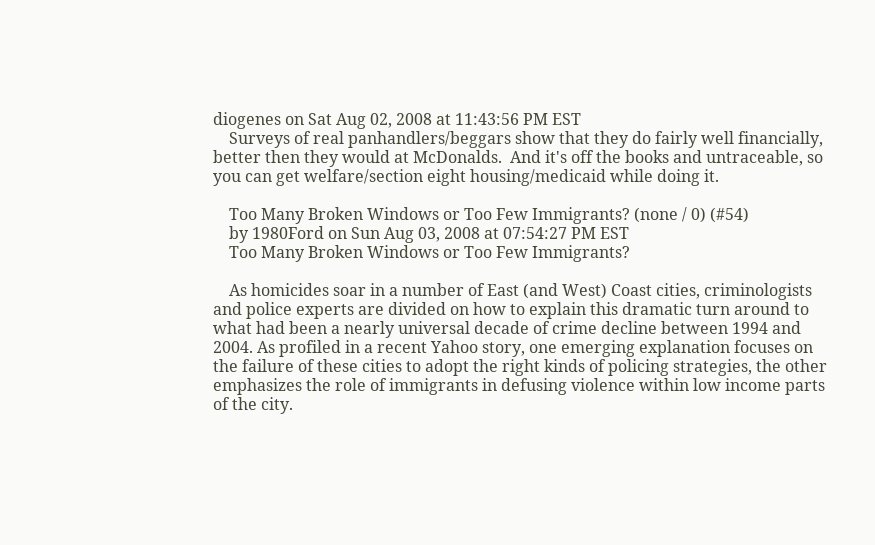diogenes on Sat Aug 02, 2008 at 11:43:56 PM EST
    Surveys of real panhandlers/beggars show that they do fairly well financially, better then they would at McDonalds.  And it's off the books and untraceable, so you can get welfare/section eight housing/medicaid while doing it.

    Too Many Broken Windows or Too Few Immigrants? (none / 0) (#54)
    by 1980Ford on Sun Aug 03, 2008 at 07:54:27 PM EST
    Too Many Broken Windows or Too Few Immigrants?

    As homicides soar in a number of East (and West) Coast cities, criminologists and police experts are divided on how to explain this dramatic turn around to what had been a nearly universal decade of crime decline between 1994 and 2004. As profiled in a recent Yahoo story, one emerging explanation focuses on the failure of these cities to adopt the right kinds of policing strategies, the other emphasizes the role of immigrants in defusing violence within low income parts of the city.